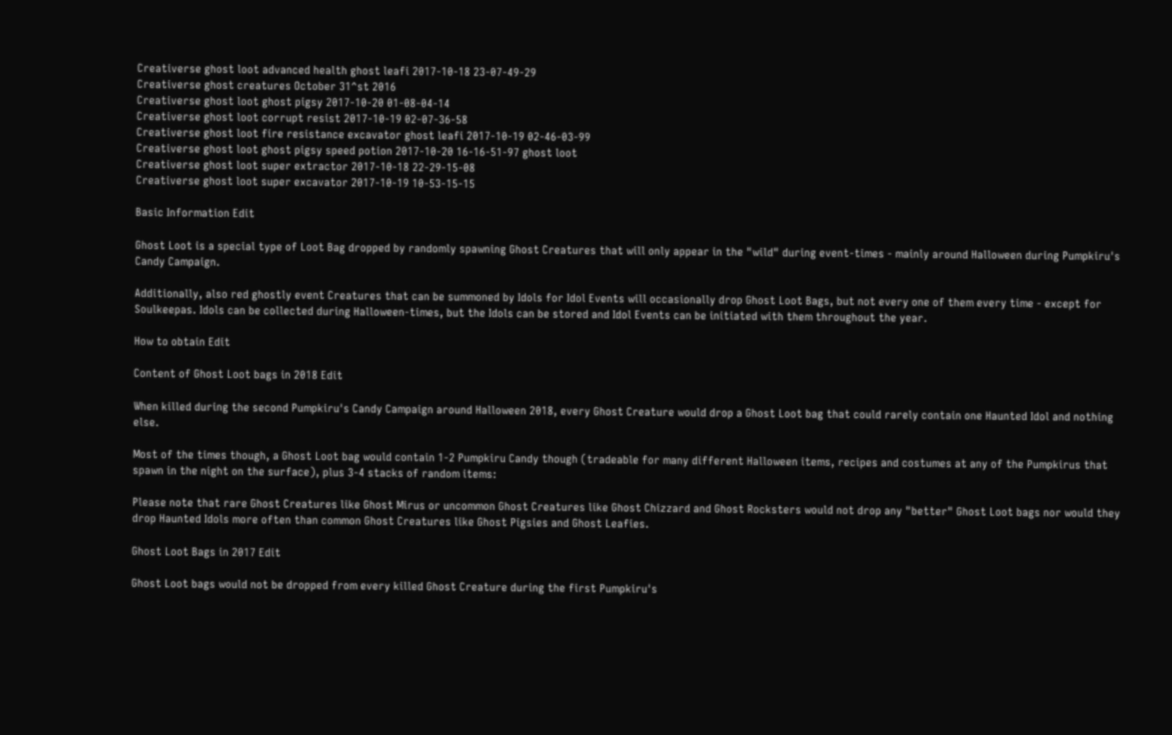Creativerse ghost loot advanced health ghost leafi 2017-10-18 23-07-49-29
Creativerse ghost creatures October 31^st 2016
Creativerse ghost loot ghost pigsy 2017-10-20 01-08-04-14
Creativerse ghost loot corrupt resist 2017-10-19 02-07-36-58
Creativerse ghost loot fire resistance excavator ghost leafi 2017-10-19 02-46-03-99
Creativerse ghost loot ghost pigsy speed potion 2017-10-20 16-16-51-97 ghost loot
Creativerse ghost loot super extractor 2017-10-18 22-29-15-08
Creativerse ghost loot super excavator 2017-10-19 10-53-15-15

Basic Information Edit

Ghost Loot is a special type of Loot Bag dropped by randomly spawning Ghost Creatures that will only appear in the "wild" during event-times - mainly around Halloween during Pumpkiru's Candy Campaign.

Additionally, also red ghostly event Creatures that can be summoned by Idols for Idol Events will occasionally drop Ghost Loot Bags, but not every one of them every time - except for Soulkeepas. Idols can be collected during Halloween-times, but the Idols can be stored and Idol Events can be initiated with them throughout the year.

How to obtain Edit

Content of Ghost Loot bags in 2018 Edit

When killed during the second Pumpkiru's Candy Campaign around Halloween 2018, every Ghost Creature would drop a Ghost Loot bag that could rarely contain one Haunted Idol and nothing else.

Most of the times though, a Ghost Loot bag would contain 1-2 Pumpkiru Candy though (tradeable for many different Halloween items, recipes and costumes at any of the Pumpkirus that spawn in the night on the surface), plus 3-4 stacks of random items:

Please note that rare Ghost Creatures like Ghost Mirus or uncommon Ghost Creatures like Ghost Chizzard and Ghost Rocksters would not drop any "better" Ghost Loot bags nor would they drop Haunted Idols more often than common Ghost Creatures like Ghost Pigsies and Ghost Leafies.

Ghost Loot Bags in 2017 Edit

Ghost Loot bags would not be dropped from every killed Ghost Creature during the first Pumpkiru's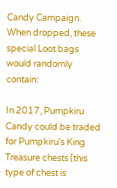Candy Campaign. When dropped, these special Loot bags would randomly contain:

In 2017, Pumpkiru Candy could be traded for Pumpkiru's King Treasure chests (this type of chest is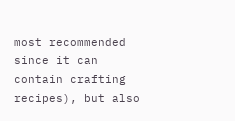most recommended since it can contain crafting recipes), but also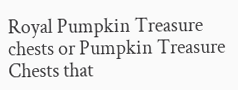Royal Pumpkin Treasure chests or Pumpkin Treasure Chests that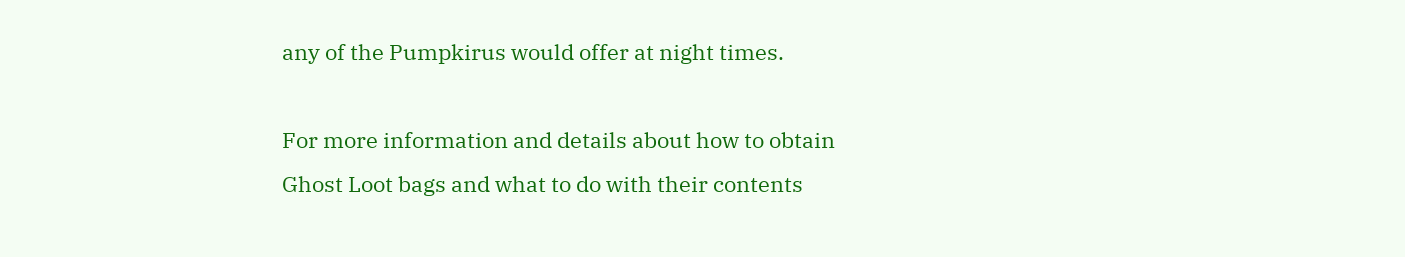any of the Pumpkirus would offer at night times.

For more information and details about how to obtain Ghost Loot bags and what to do with their contents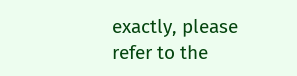exactly, please refer to the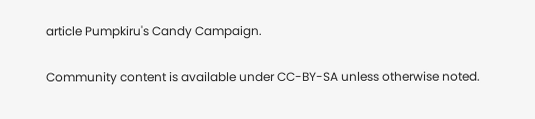article Pumpkiru's Candy Campaign.

Community content is available under CC-BY-SA unless otherwise noted.